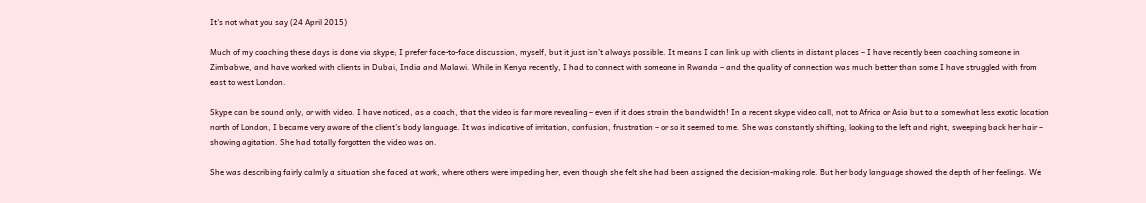It's not what you say (24 April 2015)

Much of my coaching these days is done via skype; I prefer face-to-face discussion, myself, but it just isn’t always possible. It means I can link up with clients in distant places – I have recently been coaching someone in Zimbabwe, and have worked with clients in Dubai, India and Malawi. While in Kenya recently, I had to connect with someone in Rwanda – and the quality of connection was much better than some I have struggled with from east to west London.

Skype can be sound only, or with video. I have noticed, as a coach, that the video is far more revealing – even if it does strain the bandwidth! In a recent skype video call, not to Africa or Asia but to a somewhat less exotic location north of London, I became very aware of the client’s body language. It was indicative of irritation, confusion, frustration – or so it seemed to me. She was constantly shifting, looking to the left and right, sweeping back her hair – showing agitation. She had totally forgotten the video was on.

She was describing fairly calmly a situation she faced at work, where others were impeding her, even though she felt she had been assigned the decision-making role. But her body language showed the depth of her feelings. We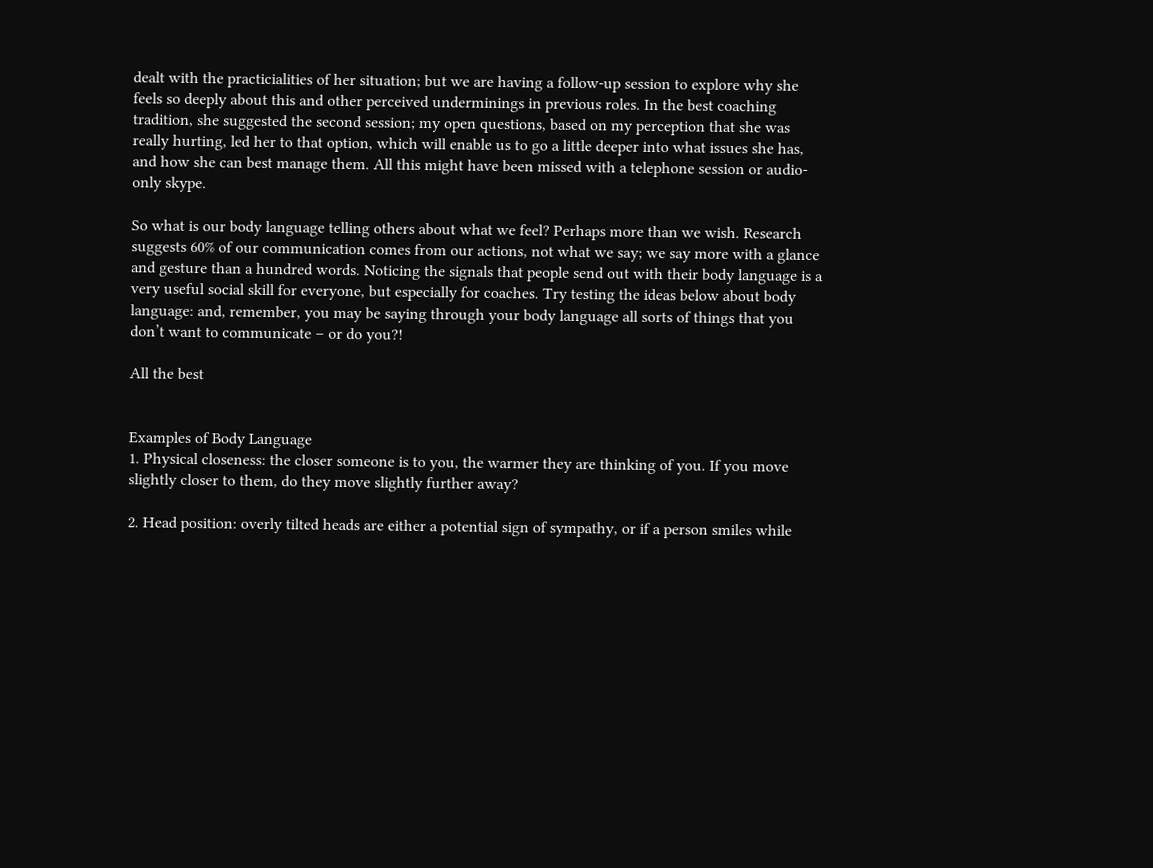dealt with the practicialities of her situation; but we are having a follow-up session to explore why she feels so deeply about this and other perceived underminings in previous roles. In the best coaching tradition, she suggested the second session; my open questions, based on my perception that she was really hurting, led her to that option, which will enable us to go a little deeper into what issues she has, and how she can best manage them. All this might have been missed with a telephone session or audio-only skype.

So what is our body language telling others about what we feel? Perhaps more than we wish. Research suggests 60% of our communication comes from our actions, not what we say; we say more with a glance and gesture than a hundred words. Noticing the signals that people send out with their body language is a very useful social skill for everyone, but especially for coaches. Try testing the ideas below about body language: and, remember, you may be saying through your body language all sorts of things that you don’t want to communicate – or do you?!

All the best


Examples of Body Language
1. Physical closeness: the closer someone is to you, the warmer they are thinking of you. If you move slightly closer to them, do they move slightly further away?

2. Head position: overly tilted heads are either a potential sign of sympathy, or if a person smiles while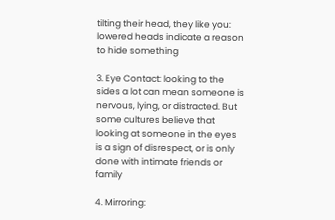tilting their head, they like you: lowered heads indicate a reason to hide something

3. Eye Contact: looking to the sides a lot can mean someone is nervous, lying, or distracted. But some cultures believe that looking at someone in the eyes is a sign of disrespect, or is only done with intimate friends or family

4. Mirroring: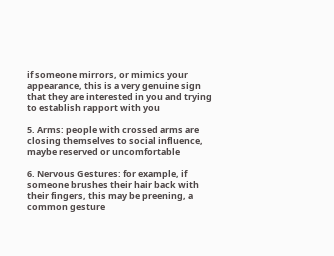if someone mirrors, or mimics your appearance, this is a very genuine sign that they are interested in you and trying to establish rapport with you

5. Arms: people with crossed arms are closing themselves to social influence, maybe reserved or uncomfortable

6. Nervous Gestures: for example, if someone brushes their hair back with their fingers, this may be preening, a common gesture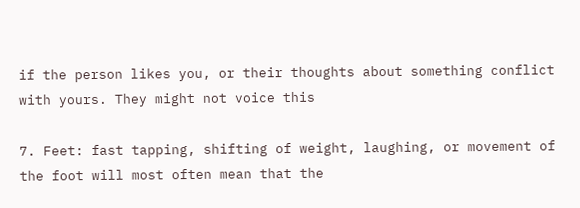if the person likes you, or their thoughts about something conflict with yours. They might not voice this

7. Feet: fast tapping, shifting of weight, laughing, or movement of the foot will most often mean that the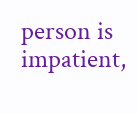person is impatient,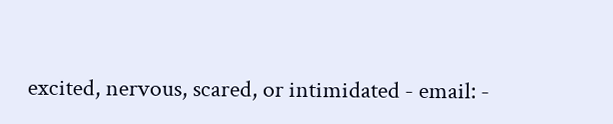excited, nervous, scared, or intimidated - email: -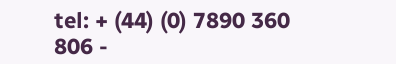tel: + (44) (0) 7890 360 806 -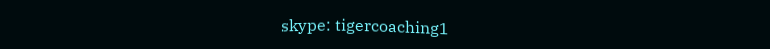skype: tigercoaching1